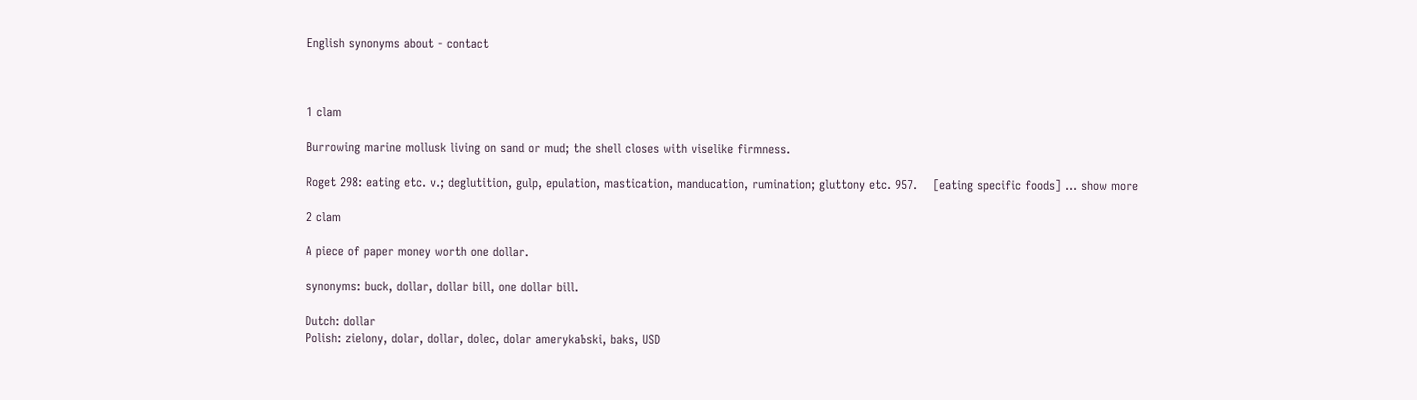English synonyms about - contact



1 clam

Burrowing marine mollusk living on sand or mud; the shell closes with viselike firmness.

Roget 298: eating etc. v.; deglutition, gulp, epulation, mastication, manducation, rumination; gluttony etc. 957.    [eating specific foods] ... show more

2 clam

A piece of paper money worth one dollar.

synonyms: buck, dollar, dollar bill, one dollar bill.

Dutch: dollar
Polish: zielony, dolar, dollar, dolec, dolar amerykaƄski, baks, USD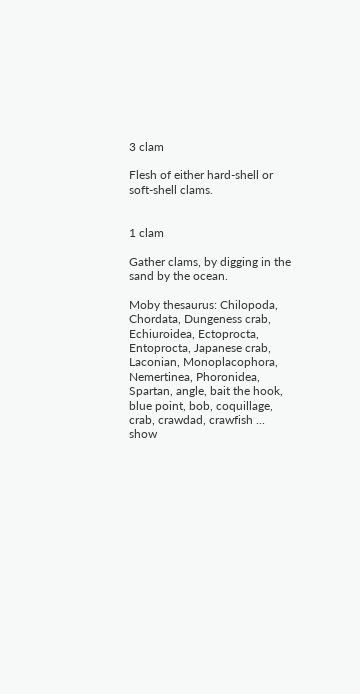3 clam

Flesh of either hard-shell or soft-shell clams.


1 clam

Gather clams, by digging in the sand by the ocean.

Moby thesaurus: Chilopoda, Chordata, Dungeness crab, Echiuroidea, Ectoprocta, Entoprocta, Japanese crab, Laconian, Monoplacophora, Nemertinea, Phoronidea, Spartan, angle, bait the hook, blue point, bob, coquillage, crab, crawdad, crawfish ... show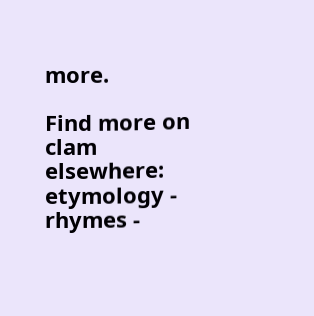more.

Find more on clam elsewhere: etymology - rhymes -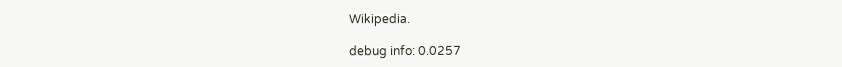Wikipedia.

debug info: 0.0257